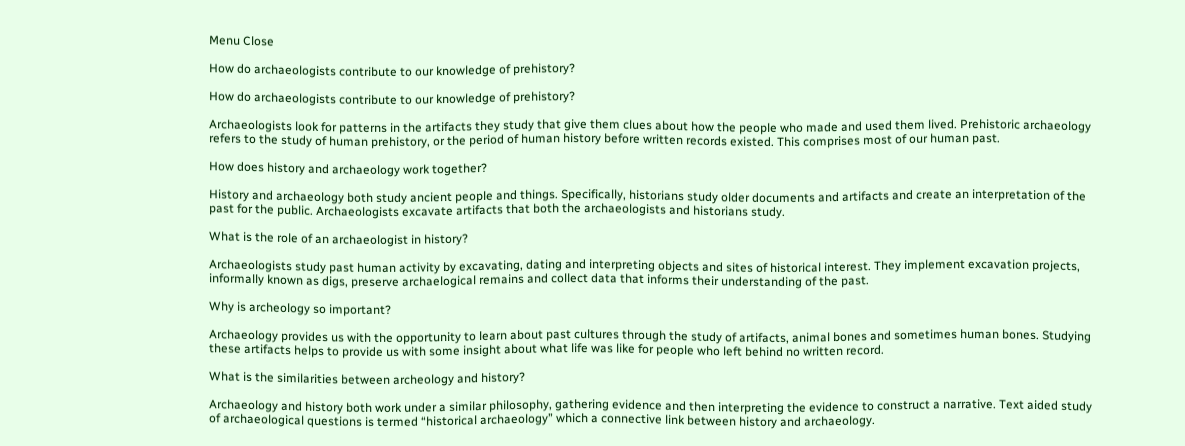Menu Close

How do archaeologists contribute to our knowledge of prehistory?

How do archaeologists contribute to our knowledge of prehistory?

Archaeologists look for patterns in the artifacts they study that give them clues about how the people who made and used them lived. Prehistoric archaeology refers to the study of human prehistory, or the period of human history before written records existed. This comprises most of our human past.

How does history and archaeology work together?

History and archaeology both study ancient people and things. Specifically, historians study older documents and artifacts and create an interpretation of the past for the public. Archaeologists excavate artifacts that both the archaeologists and historians study.

What is the role of an archaeologist in history?

Archaeologists study past human activity by excavating, dating and interpreting objects and sites of historical interest. They implement excavation projects, informally known as digs, preserve archaelogical remains and collect data that informs their understanding of the past.

Why is archeology so important?

Archaeology provides us with the opportunity to learn about past cultures through the study of artifacts, animal bones and sometimes human bones. Studying these artifacts helps to provide us with some insight about what life was like for people who left behind no written record.

What is the similarities between archeology and history?

Archaeology and history both work under a similar philosophy, gathering evidence and then interpreting the evidence to construct a narrative. Text aided study of archaeological questions is termed “historical archaeology” which a connective link between history and archaeology.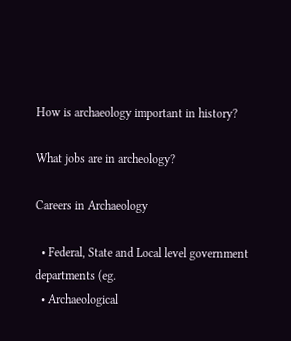How is archaeology important in history?

What jobs are in archeology?

Careers in Archaeology

  • Federal, State and Local level government departments (eg.
  • Archaeological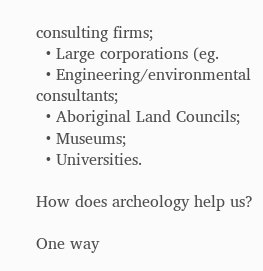consulting firms;
  • Large corporations (eg.
  • Engineering/environmental consultants;
  • Aboriginal Land Councils;
  • Museums;
  • Universities.

How does archeology help us?

One way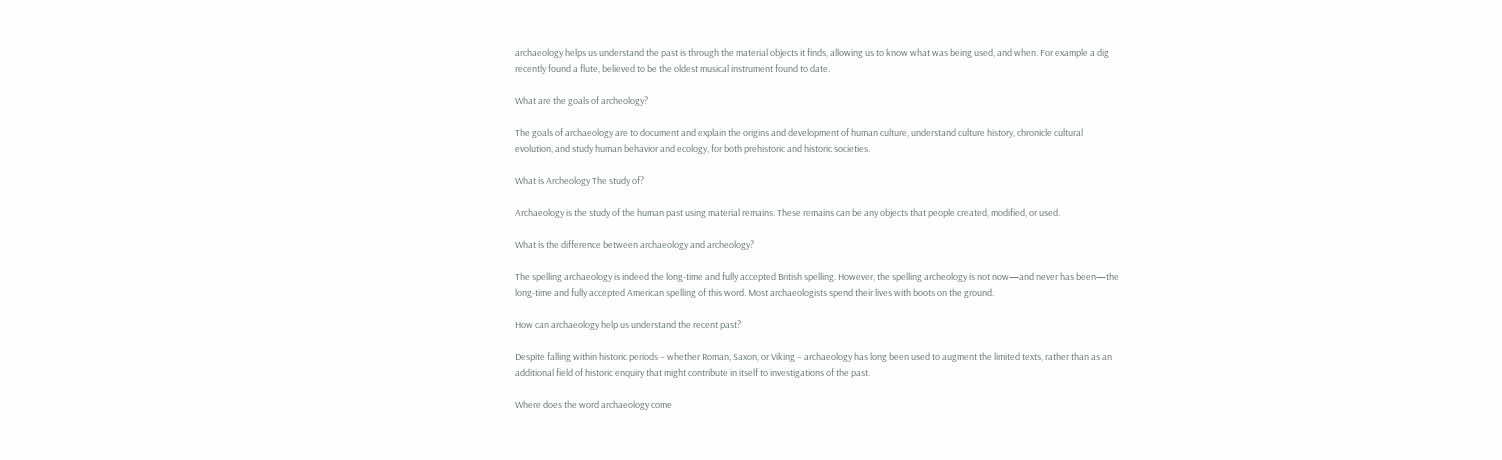archaeology helps us understand the past is through the material objects it finds, allowing us to know what was being used, and when. For example a dig recently found a flute, believed to be the oldest musical instrument found to date.

What are the goals of archeology?

The goals of archaeology are to document and explain the origins and development of human culture, understand culture history, chronicle cultural evolution, and study human behavior and ecology, for both prehistoric and historic societies.

What is Archeology The study of?

Archaeology is the study of the human past using material remains. These remains can be any objects that people created, modified, or used.

What is the difference between archaeology and archeology?

The spelling archaeology is indeed the long-time and fully accepted British spelling. However, the spelling archeology is not now—and never has been—the long-time and fully accepted American spelling of this word. Most archaeologists spend their lives with boots on the ground.

How can archaeology help us understand the recent past?

Despite falling within historic periods – whether Roman, Saxon, or Viking – archaeology has long been used to augment the limited texts, rather than as an additional field of historic enquiry that might contribute in itself to investigations of the past.

Where does the word archaeology come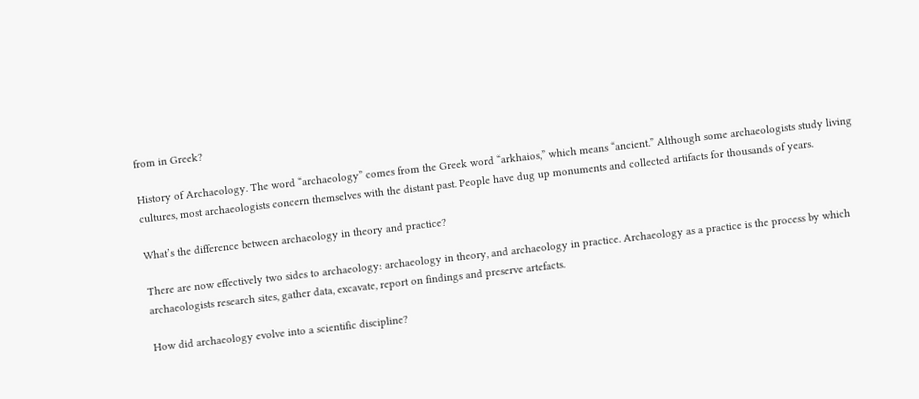from in Greek?

History of Archaeology. The word “archaeology” comes from the Greek word “arkhaios,” which means “ancient.” Although some archaeologists study living cultures, most archaeologists concern themselves with the distant past. People have dug up monuments and collected artifacts for thousands of years.

What’s the difference between archaeology in theory and practice?

There are now effectively two sides to archaeology: archaeology in theory, and archaeology in practice. Archaeology as a practice is the process by which archaeologists research sites, gather data, excavate, report on findings and preserve artefacts.

How did archaeology evolve into a scientific discipline?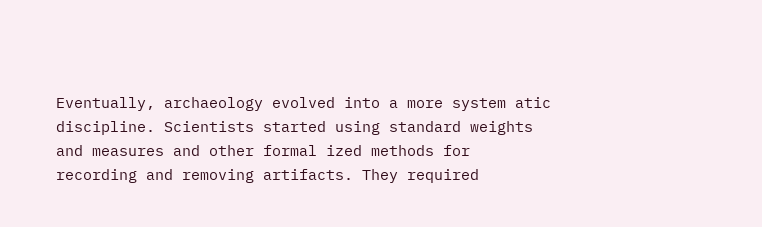Eventually, archaeology evolved into a more system atic discipline. Scientists started using standard weights and measures and other formal ized methods for recording and removing artifacts. They required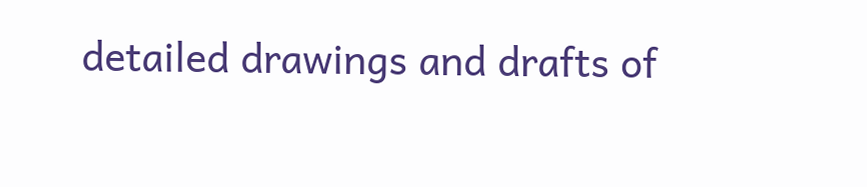detailed drawings and drafts of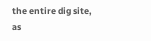the entire dig site, as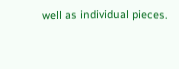well as individual pieces.